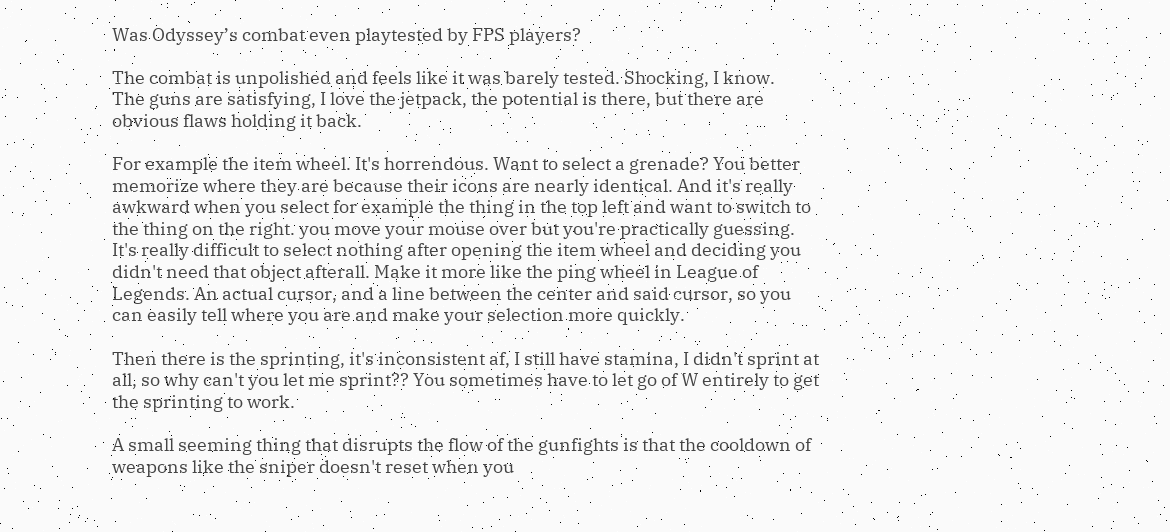Was Odyssey’s combat even playtested by FPS players?

The combat is unpolished and feels like it was barely tested. Shocking, I know.
The guns are satisfying, I love the jetpack, the potential is there, but there are obvious flaws holding it back.

For example the item wheel. It's horrendous. Want to select a grenade? You better memorize where they are because their icons are nearly identical. And it's really awkward when you select for example the thing in the top left and want to switch to the thing on the right. you move your mouse over but you're practically guessing. It's really difficult to select nothing after opening the item wheel and deciding you didn't need that object afterall. Make it more like the ping wheel in League of Legends. An actual cursor, and a line between the center and said cursor, so you can easily tell where you are and make your selection more quickly.

Then there is the sprinting, it's inconsistent af, I still have stamina, I didn't sprint at all, so why can't you let me sprint?? You sometimes have to let go of W entirely to get the sprinting to work.

A small seeming thing that disrupts the flow of the gunfights is that the cooldown of weapons like the sniper doesn't reset when you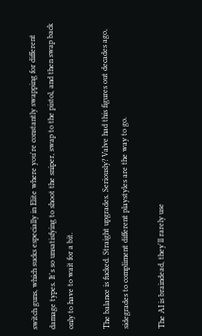switch guns, which sucks especially in Elite where you're constantly swapping for different damage types. It's so unsatisfying to shoot the sniper, swap to the pistol, and then swap back only to have to wait for a bit.

The balance is fucked. Straight upgrades. Seriously? Valve had this figures out decades ago, sidegrades to compliment different playstyles are the way to go.

The AI is braindead, they'll rarely use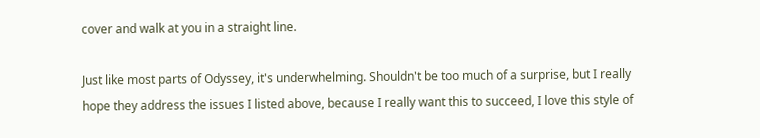cover and walk at you in a straight line.

Just like most parts of Odyssey, it's underwhelming. Shouldn't be too much of a surprise, but I really hope they address the issues I listed above, because I really want this to succeed, I love this style of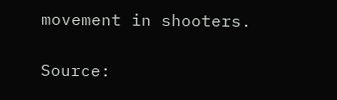movement in shooters.

Source: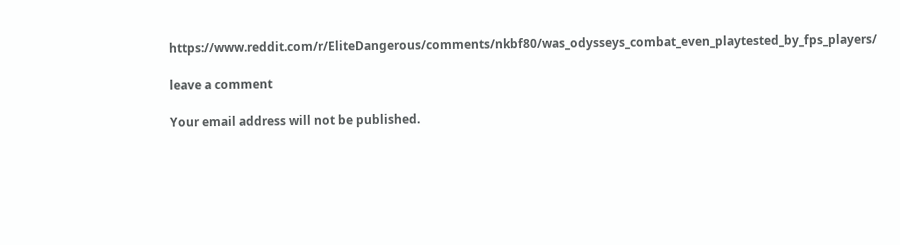https://www.reddit.com/r/EliteDangerous/comments/nkbf80/was_odysseys_combat_even_playtested_by_fps_players/

leave a comment

Your email address will not be published.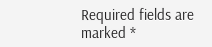Required fields are marked *